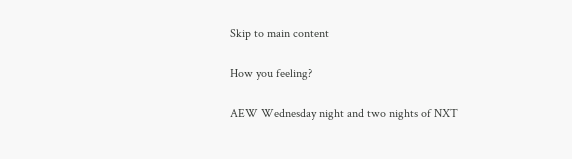Skip to main content

How you feeling?

AEW Wednesday night and two nights of NXT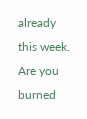already this week. Are you burned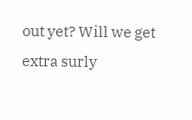out yet? Will we get extra surly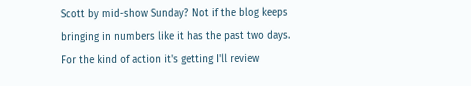Scott by mid-show Sunday? Not if the blog keeps bringing in numbers like it has the past two days.  For the kind of action it's getting I'll review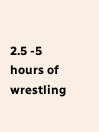2.5 -5 hours of wrestling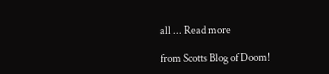all ... Read more

from Scotts Blog of Doom!